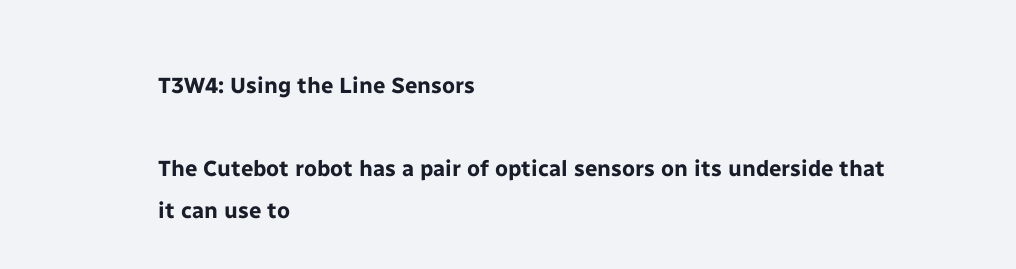T3W4: Using the Line Sensors

The Cutebot robot has a pair of optical sensors on its underside that it can use to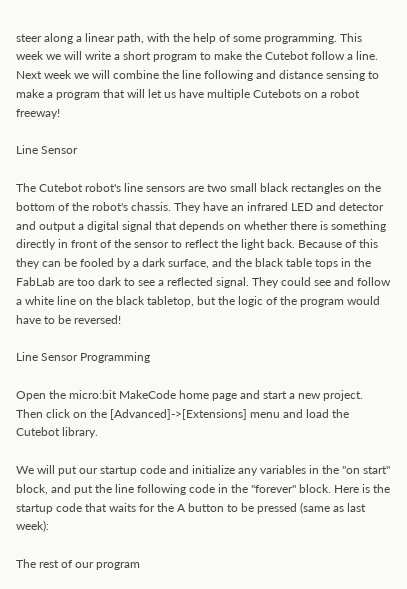steer along a linear path, with the help of some programming. This week we will write a short program to make the Cutebot follow a line. Next week we will combine the line following and distance sensing to make a program that will let us have multiple Cutebots on a robot freeway!

Line Sensor

The Cutebot robot's line sensors are two small black rectangles on the bottom of the robot's chassis. They have an infrared LED and detector and output a digital signal that depends on whether there is something directly in front of the sensor to reflect the light back. Because of this they can be fooled by a dark surface, and the black table tops in the FabLab are too dark to see a reflected signal. They could see and follow a white line on the black tabletop, but the logic of the program would have to be reversed!

Line Sensor Programming

Open the micro:bit MakeCode home page and start a new project. Then click on the [Advanced]->[Extensions] menu and load the Cutebot library.

We will put our startup code and initialize any variables in the "on start" block, and put the line following code in the "forever" block. Here is the startup code that waits for the A button to be pressed (same as last week):

The rest of our program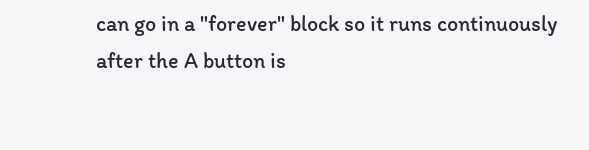can go in a "forever" block so it runs continuously after the A button is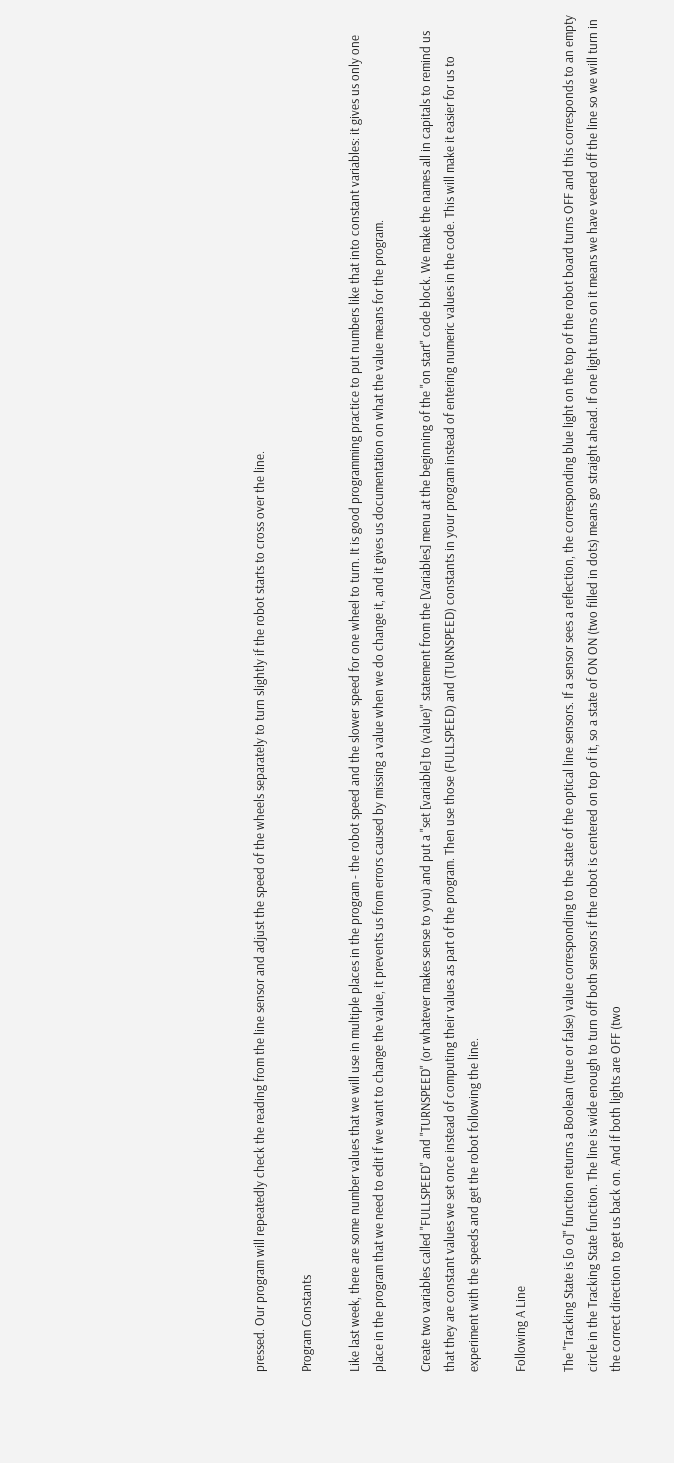pressed. Our program will repeatedly check the reading from the line sensor and adjust the speed of the wheels separately to turn slightly if the robot starts to cross over the line.

Program Constants

Like last week, there are some number values that we will use in multiple places in the program - the robot speed and the slower speed for one wheel to turn. It is good programming practice to put numbers like that into constant variables: it gives us only one place in the program that we need to edit if we want to change the value, it prevents us from errors caused by missing a value when we do change it, and it gives us documentation on what the value means for the program.

Create two variables called "FULLSPEED" and "TURNSPEED" (or whatever makes sense to you) and put a "set [variable] to (value)" statement from the [Variables] menu at the beginning of the "on start" code block. We make the names all in capitals to remind us that they are constant values we set once instead of computing their values as part of the program. Then use those (FULLSPEED) and (TURNSPEED) constants in your program instead of entering numeric values in the code. This will make it easier for us to experiment with the speeds and get the robot following the line.

Following A Line

The "Tracking State is [o o]" function returns a Boolean (true or false) value corresponding to the state of the optical line sensors. If a sensor sees a reflection, the corresponding blue light on the top of the robot board turns OFF and this corresponds to an empty circle in the Tracking State function. The line is wide enough to turn off both sensors if the robot is centered on top of it, so a state of ON ON (two filled in dots) means go straight ahead. If one light turns on it means we have veered off the line so we will turn in the correct direction to get us back on. And if both lights are OFF (two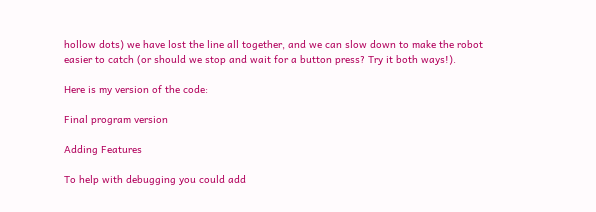hollow dots) we have lost the line all together, and we can slow down to make the robot easier to catch (or should we stop and wait for a button press? Try it both ways!).

Here is my version of the code:

Final program version

Adding Features

To help with debugging you could add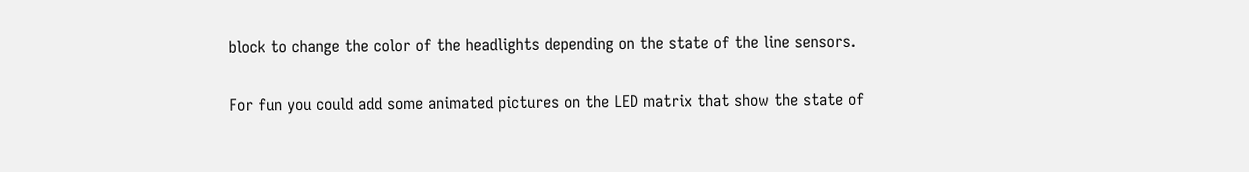block to change the color of the headlights depending on the state of the line sensors.

For fun you could add some animated pictures on the LED matrix that show the state of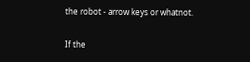the robot - arrow keys or whatnot.

If the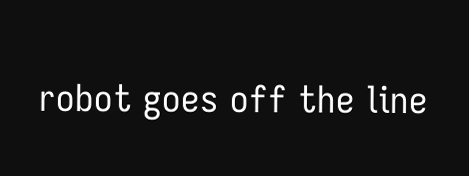robot goes off the line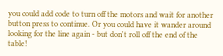you could add code to turn off the motors and wait for another button press to continue. Or you could have it wander around looking for the line again - but don't roll off the end of the table!